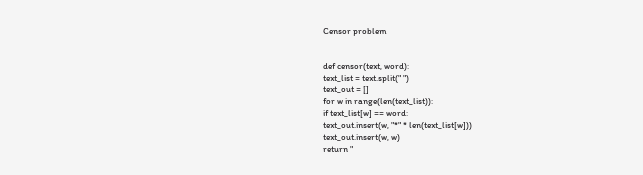Censor problem


def censor(text, word):
text_list = text.split(" ")
text_out = []
for w in range(len(text_list)):
if text_list[w] == word:
text_out.insert(w, "*" * len(text_list[w]))
text_out.insert(w, w)
return "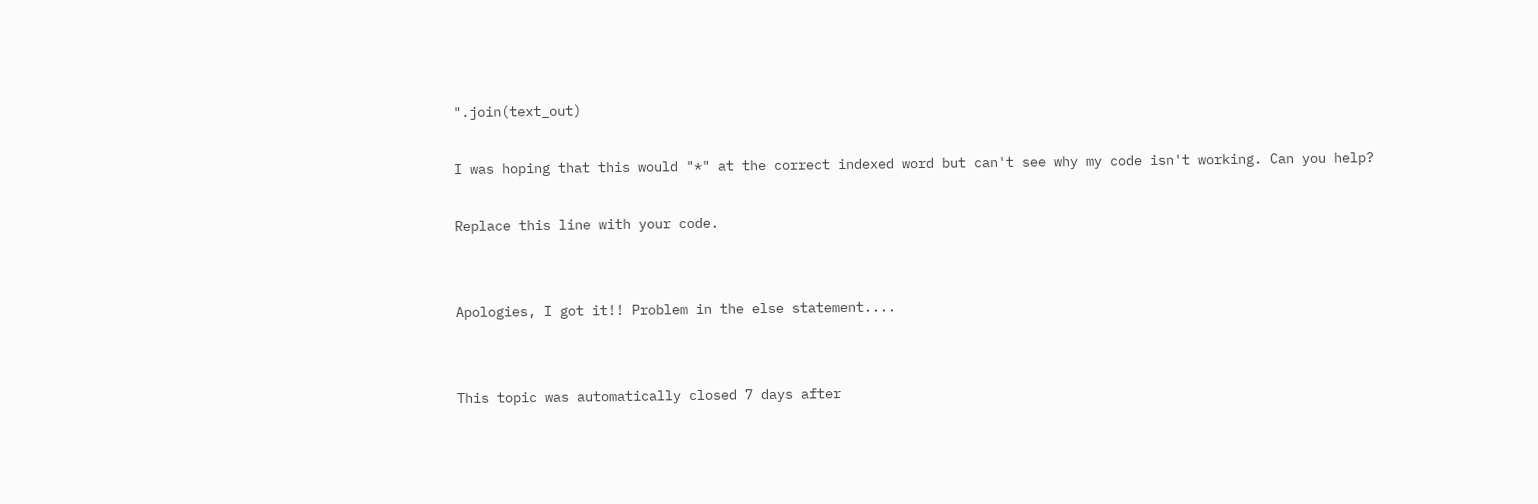".join(text_out)

I was hoping that this would "*" at the correct indexed word but can't see why my code isn't working. Can you help?

Replace this line with your code.


Apologies, I got it!! Problem in the else statement....


This topic was automatically closed 7 days after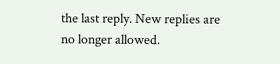the last reply. New replies are no longer allowed.